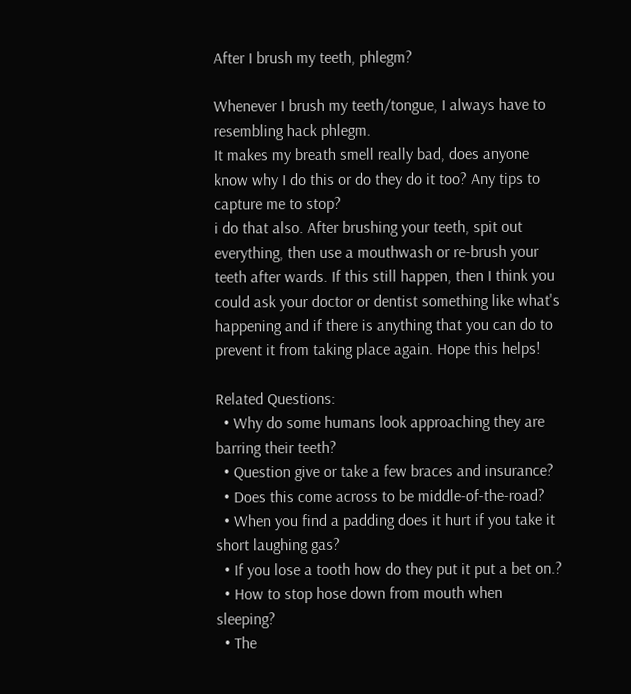After I brush my teeth, phlegm?

Whenever I brush my teeth/tongue, I always have to resembling hack phlegm.
It makes my breath smell really bad, does anyone know why I do this or do they do it too? Any tips to capture me to stop?
i do that also. After brushing your teeth, spit out everything, then use a mouthwash or re-brush your teeth after wards. If this still happen, then I think you could ask your doctor or dentist something like what's happening and if there is anything that you can do to prevent it from taking place again. Hope this helps!

Related Questions:
  • Why do some humans look approaching they are barring their teeth?
  • Question give or take a few braces and insurance?
  • Does this come across to be middle-of-the-road?
  • When you find a padding does it hurt if you take it short laughing gas?
  • If you lose a tooth how do they put it put a bet on.?
  • How to stop hose down from mouth when sleeping?
  • The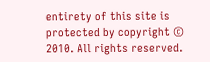entirety of this site is protected by copyright © 2010. All rights reserved.